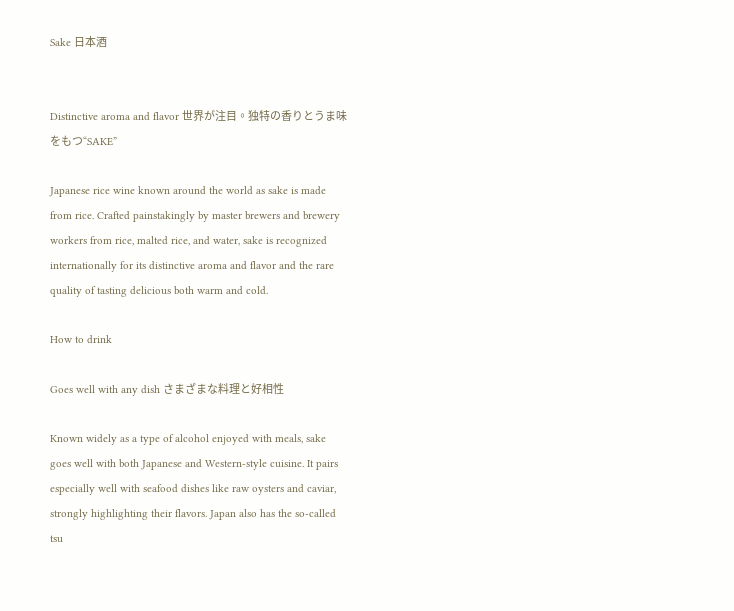Sake 日本酒


Distinctive aroma and flavor 世界が注目。独特の香りとうま味をもつ“SAKE”

Japanese rice wine known around the world as sake is made from rice. Crafted painstakingly by master brewers and brewery workers from rice, malted rice, and water, sake is recognized internationally for its distinctive aroma and flavor and the rare quality of tasting delicious both warm and cold.

How to drink

Goes well with any dish さまざまな料理と好相性

Known widely as a type of alcohol enjoyed with meals, sake goes well with both Japanese and Western-style cuisine. It pairs especially well with seafood dishes like raw oysters and caviar, strongly highlighting their flavors. Japan also has the so-called tsu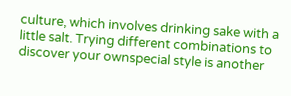culture, which involves drinking sake with a little salt. Trying different combinations to discover your ownspecial style is another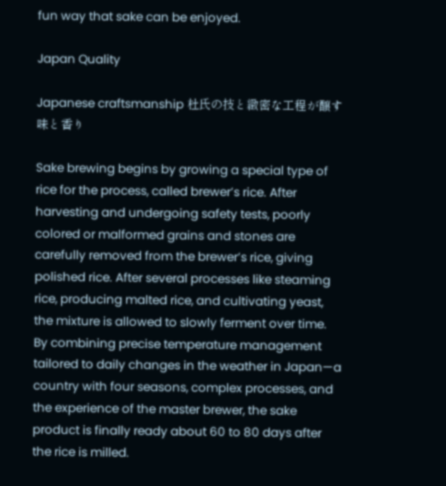fun way that sake can be enjoyed.

Japan Quality

Japanese craftsmanship 杜氏の技と緻密な工程が醸す味と香り

Sake brewing begins by growing a special type of rice for the process, called brewer’s rice. After harvesting and undergoing safety tests, poorly colored or malformed grains and stones are carefully removed from the brewer’s rice, giving polished rice. After several processes like steaming rice, producing malted rice, and cultivating yeast, the mixture is allowed to slowly ferment over time. By combining precise temperature management tailored to daily changes in the weather in Japan—a country with four seasons, complex processes, and the experience of the master brewer, the sake product is finally ready about 60 to 80 days after the rice is milled.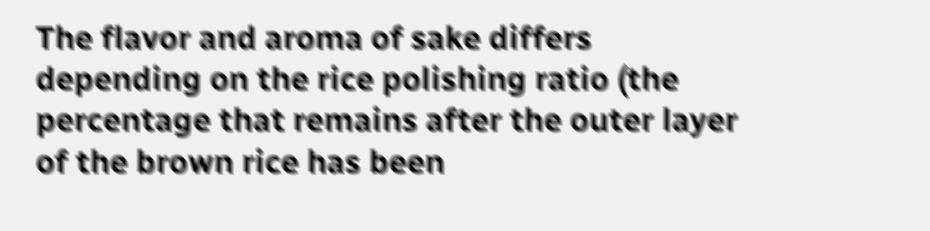The flavor and aroma of sake differs depending on the rice polishing ratio (the percentage that remains after the outer layer of the brown rice has been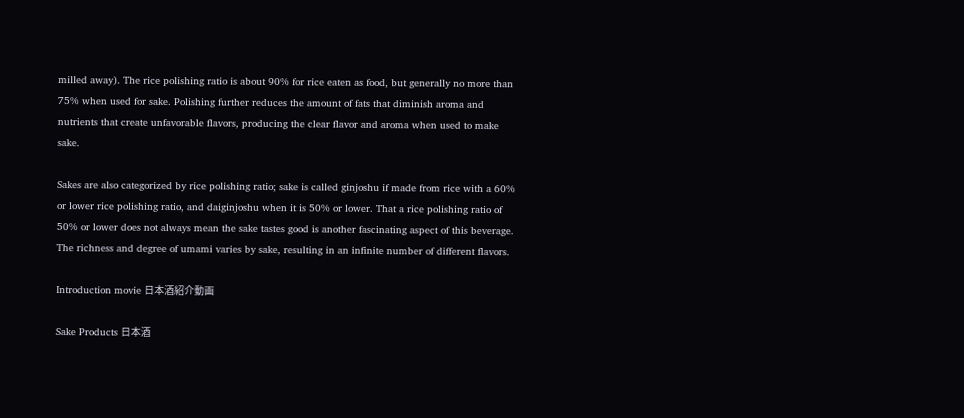milled away). The rice polishing ratio is about 90% for rice eaten as food, but generally no more than 75% when used for sake. Polishing further reduces the amount of fats that diminish aroma and nutrients that create unfavorable flavors, producing the clear flavor and aroma when used to make sake.

Sakes are also categorized by rice polishing ratio; sake is called ginjoshu if made from rice with a 60% or lower rice polishing ratio, and daiginjoshu when it is 50% or lower. That a rice polishing ratio of 50% or lower does not always mean the sake tastes good is another fascinating aspect of this beverage. The richness and degree of umami varies by sake, resulting in an infinite number of different flavors.

Introduction movie 日本酒紹介動画

Sake Products 日本酒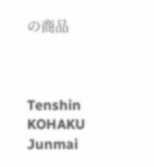の商品



Tenshin KOHAKU Junmai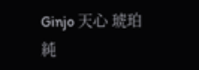Ginjo 天心 琥珀 純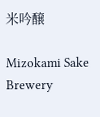米吟醸

Mizokami Sake Brewery